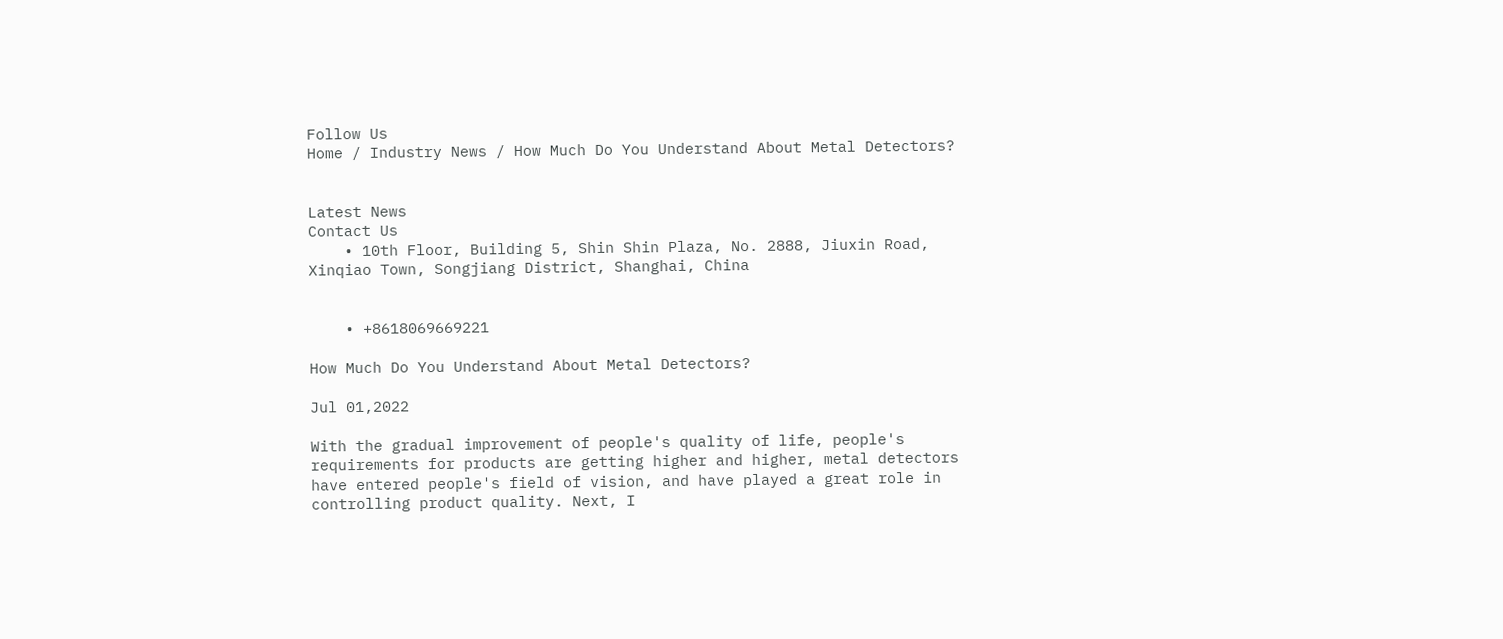Follow Us
Home / Industry News / How Much Do You Understand About Metal Detectors?


Latest News
Contact Us
    • 10th Floor, Building 5, Shin Shin Plaza, No. 2888, Jiuxin Road, Xinqiao Town, Songjiang District, Shanghai, China


    • +8618069669221

How Much Do You Understand About Metal Detectors?

Jul 01,2022

With the gradual improvement of people's quality of life, people's requirements for products are getting higher and higher, metal detectors have entered people's field of vision, and have played a great role in controlling product quality. Next, I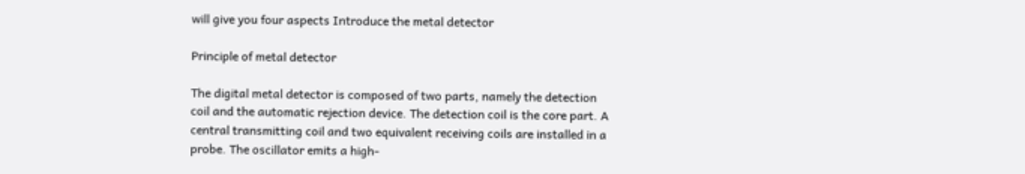will give you four aspects Introduce the metal detector

Principle of metal detector

The digital metal detector is composed of two parts, namely the detection coil and the automatic rejection device. The detection coil is the core part. A central transmitting coil and two equivalent receiving coils are installed in a probe. The oscillator emits a high-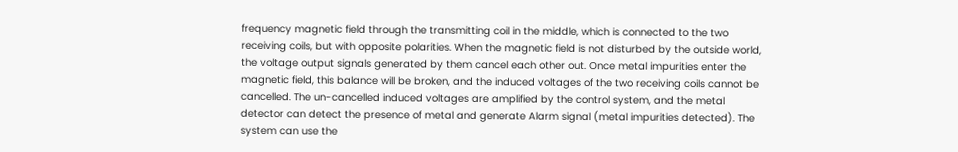frequency magnetic field through the transmitting coil in the middle, which is connected to the two receiving coils, but with opposite polarities. When the magnetic field is not disturbed by the outside world, the voltage output signals generated by them cancel each other out. Once metal impurities enter the magnetic field, this balance will be broken, and the induced voltages of the two receiving coils cannot be cancelled. The un-cancelled induced voltages are amplified by the control system, and the metal detector can detect the presence of metal and generate Alarm signal (metal impurities detected). The system can use the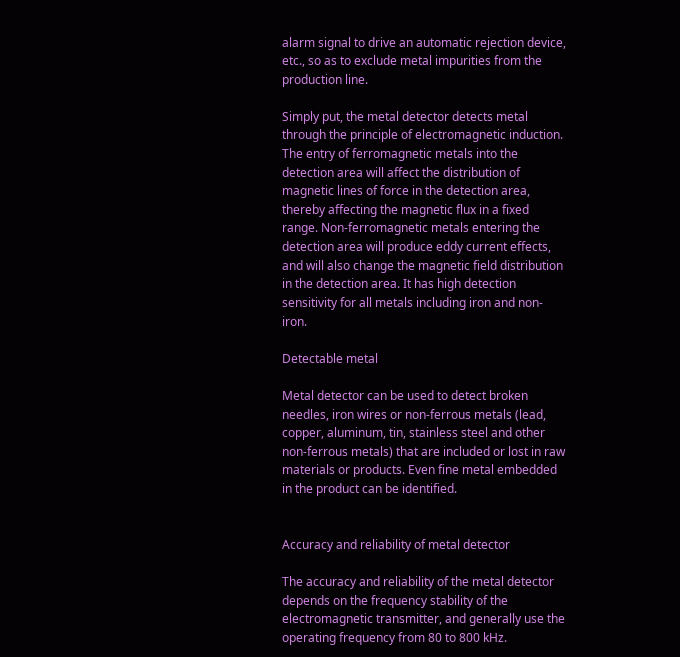alarm signal to drive an automatic rejection device, etc., so as to exclude metal impurities from the production line.

Simply put, the metal detector detects metal through the principle of electromagnetic induction. The entry of ferromagnetic metals into the detection area will affect the distribution of magnetic lines of force in the detection area, thereby affecting the magnetic flux in a fixed range. Non-ferromagnetic metals entering the detection area will produce eddy current effects, and will also change the magnetic field distribution in the detection area. It has high detection sensitivity for all metals including iron and non-iron.

Detectable metal

Metal detector can be used to detect broken needles, iron wires or non-ferrous metals (lead, copper, aluminum, tin, stainless steel and other non-ferrous metals) that are included or lost in raw materials or products. Even fine metal embedded in the product can be identified.


Accuracy and reliability of metal detector

The accuracy and reliability of the metal detector depends on the frequency stability of the electromagnetic transmitter, and generally use the operating frequency from 80 to 800 kHz.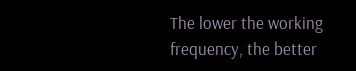The lower the working frequency, the better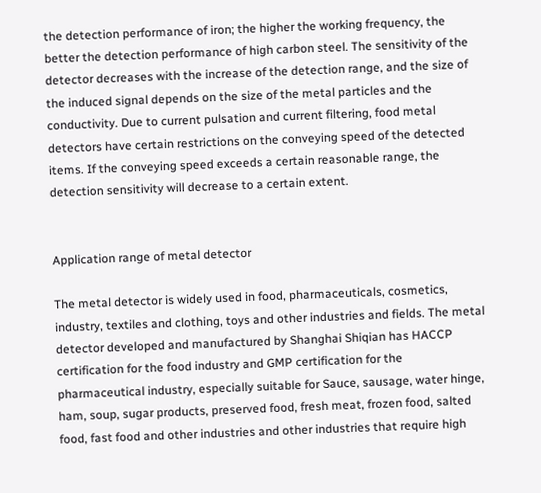the detection performance of iron; the higher the working frequency, the better the detection performance of high carbon steel. The sensitivity of the detector decreases with the increase of the detection range, and the size of the induced signal depends on the size of the metal particles and the conductivity. Due to current pulsation and current filtering, food metal detectors have certain restrictions on the conveying speed of the detected items. If the conveying speed exceeds a certain reasonable range, the detection sensitivity will decrease to a certain extent.


Application range of metal detector

The metal detector is widely used in food, pharmaceuticals, cosmetics, industry, textiles and clothing, toys and other industries and fields. The metal detector developed and manufactured by Shanghai Shiqian has HACCP certification for the food industry and GMP certification for the pharmaceutical industry, especially suitable for Sauce, sausage, water hinge, ham, soup, sugar products, preserved food, fresh meat, frozen food, salted food, fast food and other industries and other industries that require high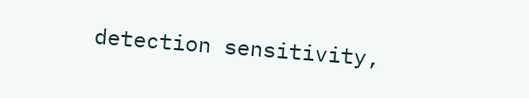detection sensitivity,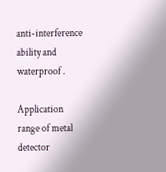anti-interference ability and waterproof .

Application range of metal detector